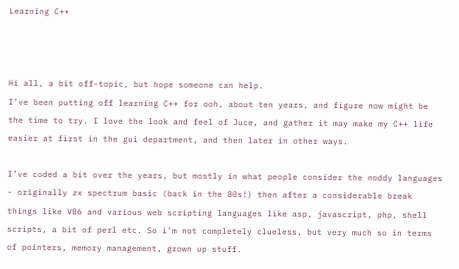Learning C++



Hi all, a bit off-topic, but hope someone can help.
I’ve been putting off learning C++ for ooh, about ten years, and figure now might be the time to try. I love the look and feel of Juce, and gather it may make my C++ life easier at first in the gui department, and then later in other ways.

I’ve coded a bit over the years, but mostly in what people consider the noddy languages - originally zx spectrum basic (back in the 80s!) then after a considerable break things like VB6 and various web scripting languages like asp, javascript, php, shell scripts, a bit of perl etc. So i’m not completely clueless, but very much so in terms of pointers, memory management, grown up stuff.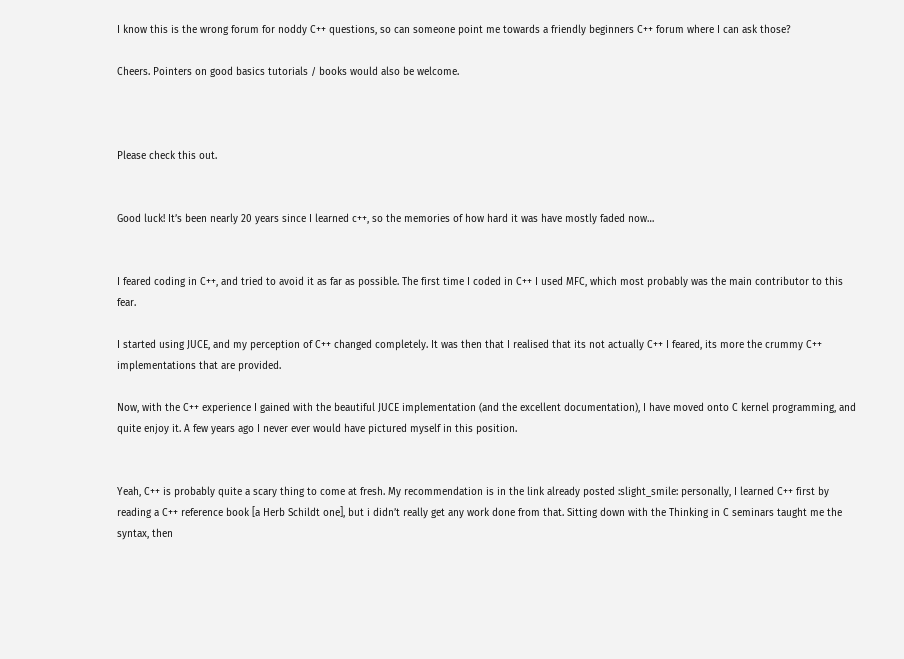I know this is the wrong forum for noddy C++ questions, so can someone point me towards a friendly beginners C++ forum where I can ask those?

Cheers. Pointers on good basics tutorials / books would also be welcome.



Please check this out.


Good luck! It’s been nearly 20 years since I learned c++, so the memories of how hard it was have mostly faded now…


I feared coding in C++, and tried to avoid it as far as possible. The first time I coded in C++ I used MFC, which most probably was the main contributor to this fear.

I started using JUCE, and my perception of C++ changed completely. It was then that I realised that its not actually C++ I feared, its more the crummy C++ implementations that are provided.

Now, with the C++ experience I gained with the beautiful JUCE implementation (and the excellent documentation), I have moved onto C kernel programming, and quite enjoy it. A few years ago I never ever would have pictured myself in this position.


Yeah, C++ is probably quite a scary thing to come at fresh. My recommendation is in the link already posted :slight_smile: personally, I learned C++ first by reading a C++ reference book [a Herb Schildt one], but i didn’t really get any work done from that. Sitting down with the Thinking in C seminars taught me the syntax, then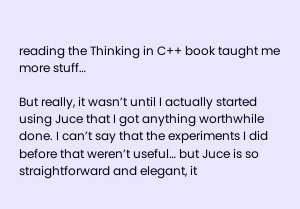reading the Thinking in C++ book taught me more stuff…

But really, it wasn’t until I actually started using Juce that I got anything worthwhile done. I can’t say that the experiments I did before that weren’t useful… but Juce is so straightforward and elegant, it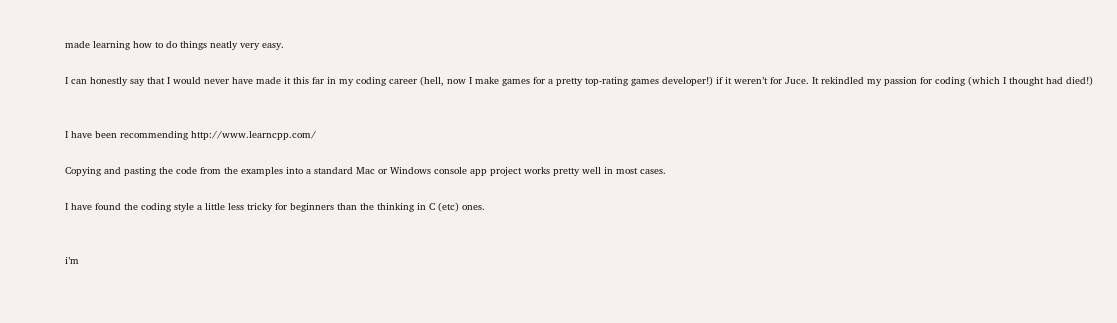made learning how to do things neatly very easy.

I can honestly say that I would never have made it this far in my coding career (hell, now I make games for a pretty top-rating games developer!) if it weren’t for Juce. It rekindled my passion for coding (which I thought had died!)


I have been recommending http://www.learncpp.com/

Copying and pasting the code from the examples into a standard Mac or Windows console app project works pretty well in most cases.

I have found the coding style a little less tricky for beginners than the thinking in C (etc) ones.


i’m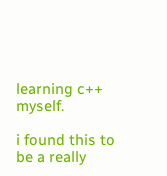learning c++ myself.

i found this to be a really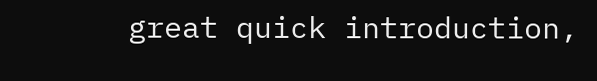great quick introduction,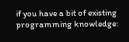if you have a bit of existing programming knowledge: